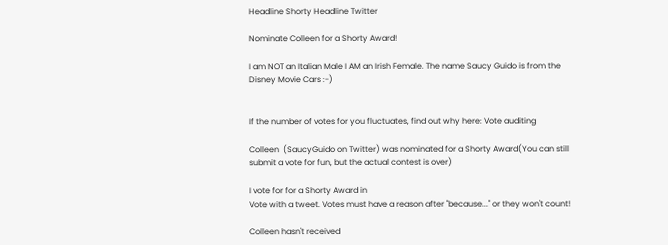Headline Shorty Headline Twitter

Nominate Colleen for a Shorty Award!

I am NOT an Italian Male I AM an Irish Female. The name Saucy Guido is from the Disney Movie Cars :-)


If the number of votes for you fluctuates, find out why here: Vote auditing

Colleen  (SaucyGuido on Twitter) was nominated for a Shorty Award(You can still submit a vote for fun, but the actual contest is over)

I vote for for a Shorty Award in
Vote with a tweet. Votes must have a reason after "because..." or they won't count!

Colleen hasn't received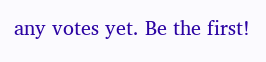any votes yet. Be the first!